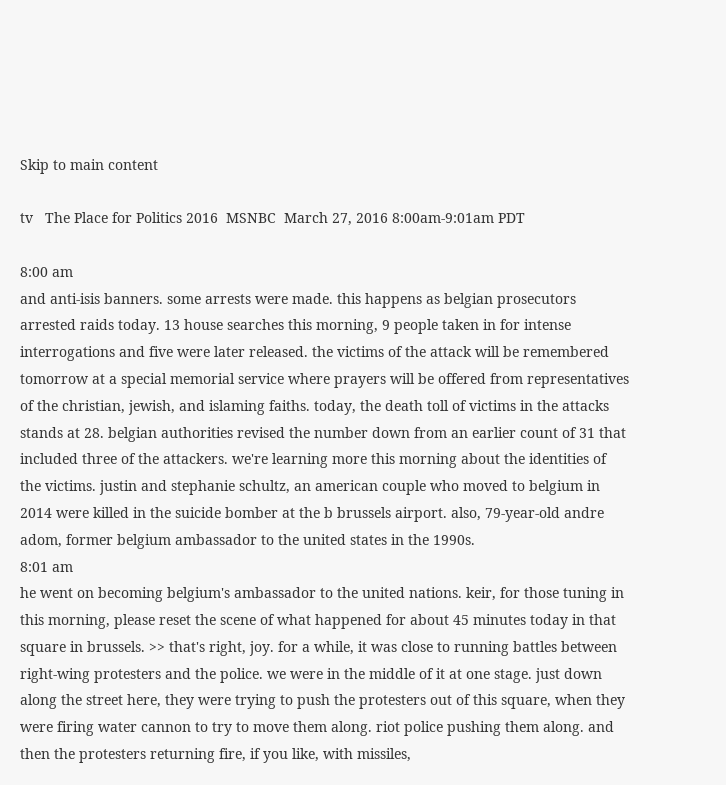Skip to main content

tv   The Place for Politics 2016  MSNBC  March 27, 2016 8:00am-9:01am PDT

8:00 am
and anti-isis banners. some arrests were made. this happens as belgian prosecutors arrested raids today. 13 house searches this morning, 9 people taken in for intense interrogations and five were later released. the victims of the attack will be remembered tomorrow at a special memorial service where prayers will be offered from representatives of the christian, jewish, and islaming faiths. today, the death toll of victims in the attacks stands at 28. belgian authorities revised the number down from an earlier count of 31 that included three of the attackers. we're learning more this morning about the identities of the victims. justin and stephanie schultz, an american couple who moved to belgium in 2014 were killed in the suicide bomber at the b brussels airport. also, 79-year-old andre adom, former belgium ambassador to the united states in the 1990s.
8:01 am
he went on becoming belgium's ambassador to the united nations. keir, for those tuning in this morning, please reset the scene of what happened for about 45 minutes today in that square in brussels. >> that's right, joy. for a while, it was close to running battles between right-wing protesters and the police. we were in the middle of it at one stage. just down along the street here, they were trying to push the protesters out of this square, when they were firing water cannon to try to move them along. riot police pushing them along. and then the protesters returning fire, if you like, with missiles,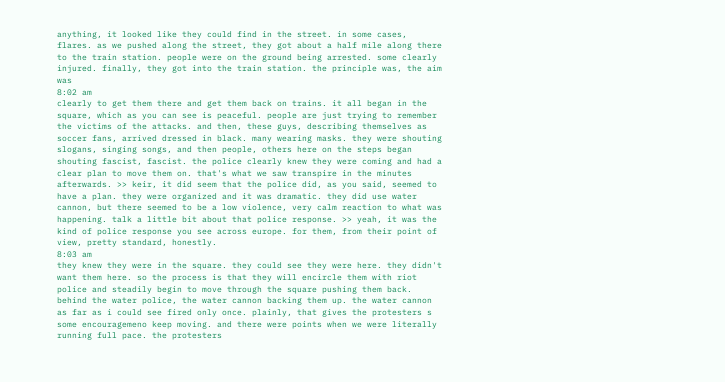anything, it looked like they could find in the street. in some cases, flares. as we pushed along the street, they got about a half mile along there to the train station. people were on the ground being arrested. some clearly injured. finally, they got into the train station. the principle was, the aim was
8:02 am
clearly to get them there and get them back on trains. it all began in the square, which as you can see is peaceful. people are just trying to remember the victims of the attacks. and then, these guys, describing themselves as soccer fans, arrived dressed in black. many wearing masks. they were shouting slogans, singing songs, and then people, others here on the steps began shouting fascist, fascist. the police clearly knew they were coming and had a clear plan to move them on. that's what we saw transpire in the minutes afterwards. >> keir, it did seem that the police did, as you said, seemed to have a plan. they were organized and it was dramatic. they did use water cannon, but there seemed to be a low violence, very calm reaction to what was happening. talk a little bit about that police response. >> yeah, it was the kind of police response you see across europe. for them, from their point of view, pretty standard, honestly.
8:03 am
they knew they were in the square. they could see they were here. they didn't want them here. so the process is that they will encircle them with riot police and steadily begin to move through the square pushing them back. behind the water police, the water cannon backing them up. the water cannon as far as i could see fired only once. plainly, that gives the protesters s some encouragemeno keep moving. and there were points when we were literally running full pace. the protesters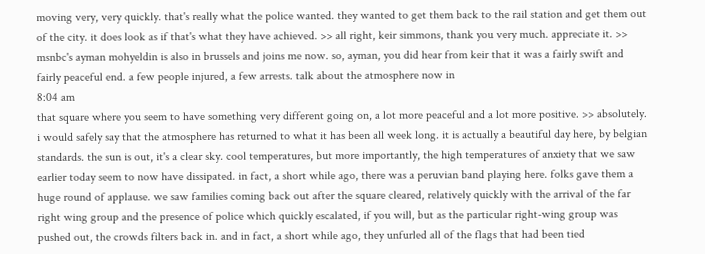moving very, very quickly. that's really what the police wanted. they wanted to get them back to the rail station and get them out of the city. it does look as if that's what they have achieved. >> all right, keir simmons, thank you very much. appreciate it. >> msnbc's ayman mohyeldin is also in brussels and joins me now. so, ayman, you did hear from keir that it was a fairly swift and fairly peaceful end. a few people injured, a few arrests. talk about the atmosphere now in
8:04 am
that square where you seem to have something very different going on, a lot more peaceful and a lot more positive. >> absolutely. i would safely say that the atmosphere has returned to what it has been all week long. it is actually a beautiful day here, by belgian standards. the sun is out, it's a clear sky. cool temperatures, but more importantly, the high temperatures of anxiety that we saw earlier today seem to now have dissipated. in fact, a short while ago, there was a peruvian band playing here. folks gave them a huge round of applause. we saw families coming back out after the square cleared, relatively quickly with the arrival of the far right wing group and the presence of police which quickly escalated, if you will, but as the particular right-wing group was pushed out, the crowds filters back in. and in fact, a short while ago, they unfurled all of the flags that had been tied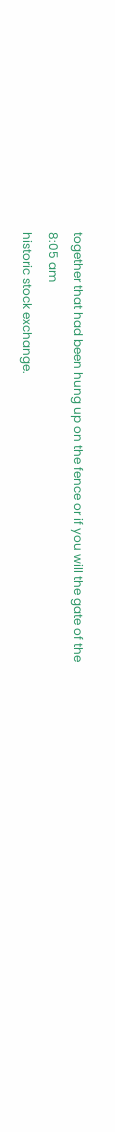together that had been hung up on the fence or if you will the gate of the
8:05 am
historic stock exchange.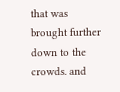that was brought further down to the crowds. and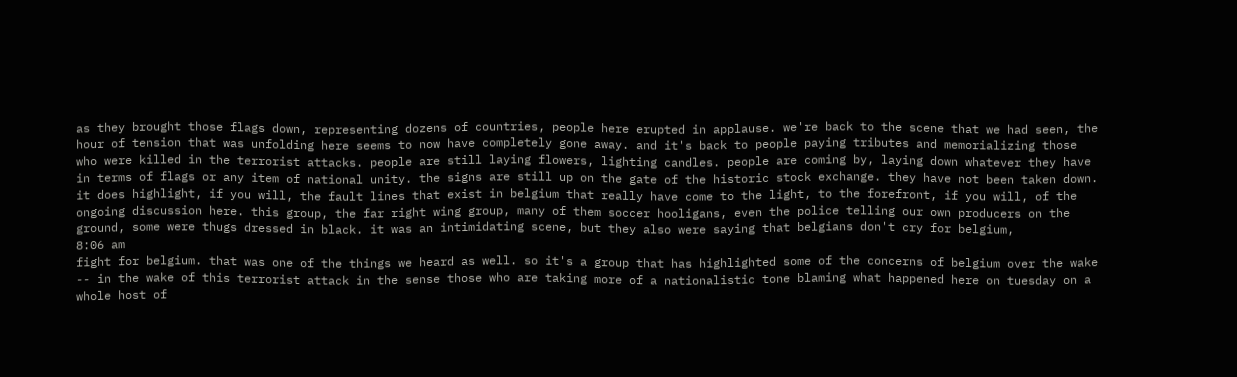as they brought those flags down, representing dozens of countries, people here erupted in applause. we're back to the scene that we had seen, the hour of tension that was unfolding here seems to now have completely gone away. and it's back to people paying tributes and memorializing those who were killed in the terrorist attacks. people are still laying flowers, lighting candles. people are coming by, laying down whatever they have in terms of flags or any item of national unity. the signs are still up on the gate of the historic stock exchange. they have not been taken down. it does highlight, if you will, the fault lines that exist in belgium that really have come to the light, to the forefront, if you will, of the ongoing discussion here. this group, the far right wing group, many of them soccer hooligans, even the police telling our own producers on the ground, some were thugs dressed in black. it was an intimidating scene, but they also were saying that belgians don't cry for belgium,
8:06 am
fight for belgium. that was one of the things we heard as well. so it's a group that has highlighted some of the concerns of belgium over the wake -- in the wake of this terrorist attack in the sense those who are taking more of a nationalistic tone blaming what happened here on tuesday on a whole host of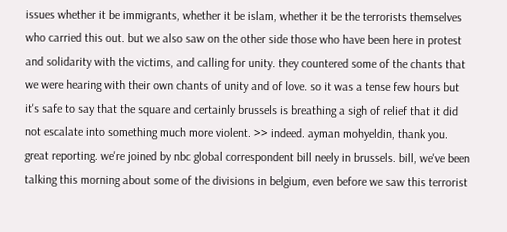issues whether it be immigrants, whether it be islam, whether it be the terrorists themselves who carried this out. but we also saw on the other side those who have been here in protest and solidarity with the victims, and calling for unity. they countered some of the chants that we were hearing with their own chants of unity and of love. so it was a tense few hours but it's safe to say that the square and certainly brussels is breathing a sigh of relief that it did not escalate into something much more violent. >> indeed. ayman mohyeldin, thank you. great reporting. we're joined by nbc global correspondent bill neely in brussels. bill, we've been talking this morning about some of the divisions in belgium, even before we saw this terrorist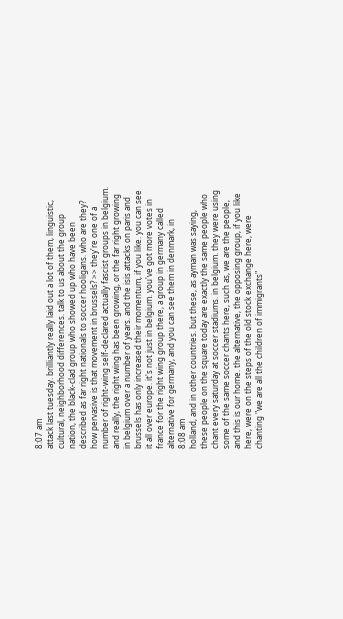8:07 am
attack last tuesday. brilliantly really laid out a lot of them, linguistic, cultural, neighborhood differences. talk to us about the group nation, the black-clad group who showed up who have been described as far right nationals to soccer hooligans. who are they? how pervasive is that movement in brussels? >> they're one of a number of right-wing self-declared actually fascist groups in belgium. and really, the right wing has been growing, or the far right growing in belgium over a number of years. and the isis attacks on paris and brussels has only increased their momentum, if you like. you can see it all over europe. it's not just in belgium. you've got more votes in france for the right wing group there, a group in germany called alternative for germany, and you can see them in denmark, in
8:08 am
holland, and in other countries. but these, as ayman was saying, these people on the square today are exactly the same people who chant every saturday at soccer stadiums. in belgium. they were using some of the same soccer chants here, such as, we are the people, and this is our home. the alternative, the opposing group, if you like here, were on the steps of the old stock exchange here, were chanting "we are all the children of immigrants"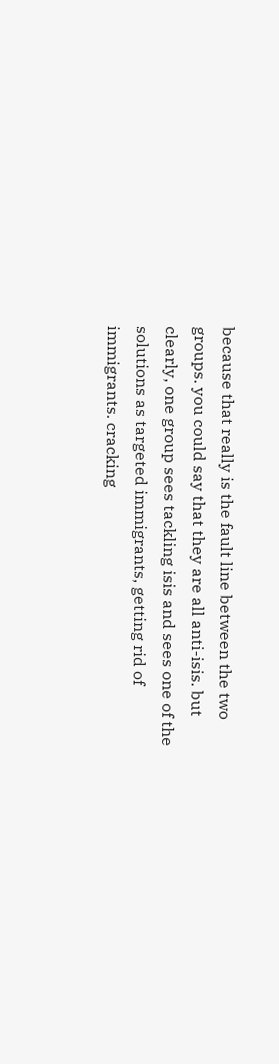because that really is the fault line between the two groups. you could say that they are all anti-isis. but clearly, one group sees tackling isis and sees one of the solutions as targeted immigrants, getting rid of immigrants. cracking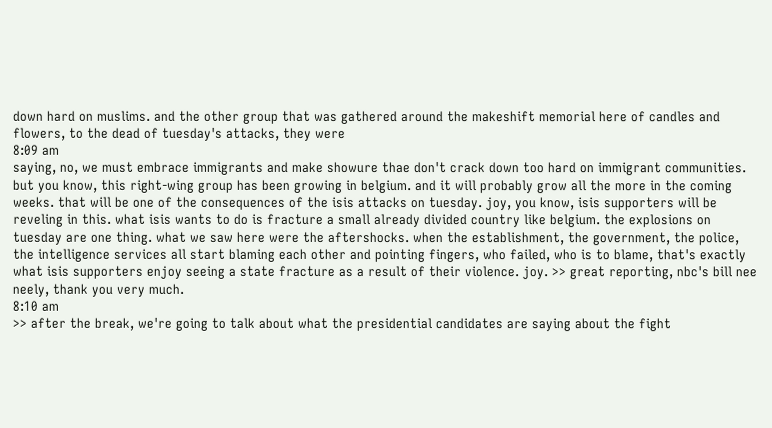down hard on muslims. and the other group that was gathered around the makeshift memorial here of candles and flowers, to the dead of tuesday's attacks, they were
8:09 am
saying, no, we must embrace immigrants and make showure thae don't crack down too hard on immigrant communities. but you know, this right-wing group has been growing in belgium. and it will probably grow all the more in the coming weeks. that will be one of the consequences of the isis attacks on tuesday. joy, you know, isis supporters will be reveling in this. what isis wants to do is fracture a small already divided country like belgium. the explosions on tuesday are one thing. what we saw here were the aftershocks. when the establishment, the government, the police, the intelligence services all start blaming each other and pointing fingers, who failed, who is to blame, that's exactly what isis supporters enjoy seeing a state fracture as a result of their violence. joy. >> great reporting, nbc's bill nee neely, thank you very much.
8:10 am
>> after the break, we're going to talk about what the presidential candidates are saying about the fight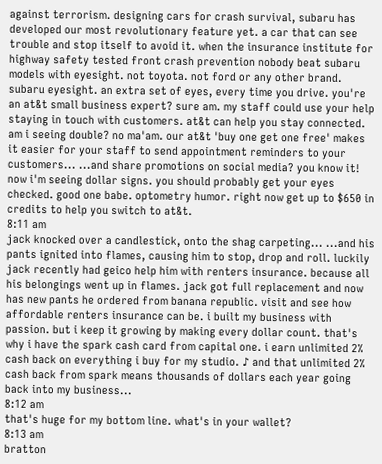against terrorism. designing cars for crash survival, subaru has developed our most revolutionary feature yet. a car that can see trouble and stop itself to avoid it. when the insurance institute for highway safety tested front crash prevention nobody beat subaru models with eyesight. not toyota. not ford or any other brand. subaru eyesight. an extra set of eyes, every time you drive. you're an at&t small business expert? sure am. my staff could use your help staying in touch with customers. at&t can help you stay connected. am i seeing double? no ma'am. our at&t 'buy one get one free' makes it easier for your staff to send appointment reminders to your customers... ...and share promotions on social media? you know it! now i'm seeing dollar signs. you should probably get your eyes checked. good one babe. optometry humor. right now get up to $650 in credits to help you switch to at&t.
8:11 am
jack knocked over a candlestick, onto the shag carpeting... ...and his pants ignited into flames, causing him to stop, drop and roll. luckily jack recently had geico help him with renters insurance. because all his belongings went up in flames. jack got full replacement and now has new pants he ordered from banana republic. visit and see how affordable renters insurance can be. i built my business with passion. but i keep it growing by making every dollar count. that's why i have the spark cash card from capital one. i earn unlimited 2% cash back on everything i buy for my studio. ♪ and that unlimited 2% cash back from spark means thousands of dollars each year going back into my business...
8:12 am
that's huge for my bottom line. what's in your wallet?
8:13 am
bratton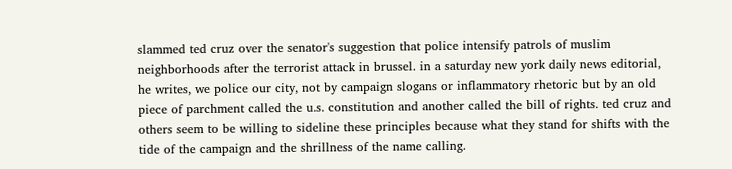slammed ted cruz over the senator's suggestion that police intensify patrols of muslim neighborhoods after the terrorist attack in brussel. in a saturday new york daily news editorial, he writes, we police our city, not by campaign slogans or inflammatory rhetoric but by an old piece of parchment called the u.s. constitution and another called the bill of rights. ted cruz and others seem to be willing to sideline these principles because what they stand for shifts with the tide of the campaign and the shrillness of the name calling.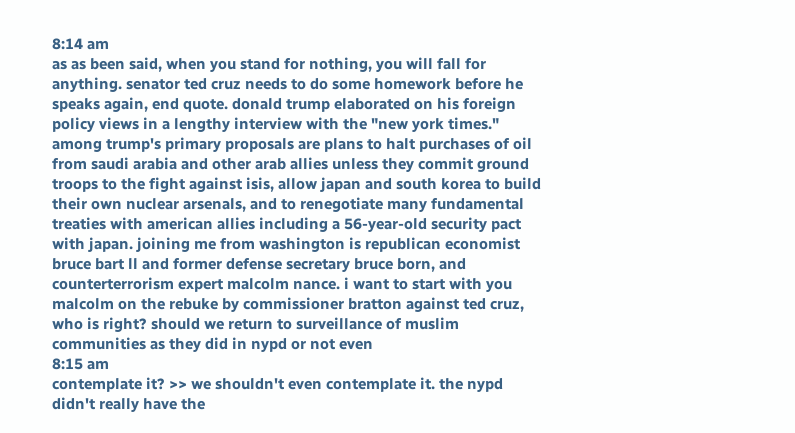8:14 am
as as been said, when you stand for nothing, you will fall for anything. senator ted cruz needs to do some homework before he speaks again, end quote. donald trump elaborated on his foreign policy views in a lengthy interview with the "new york times." among trump's primary proposals are plans to halt purchases of oil from saudi arabia and other arab allies unless they commit ground troops to the fight against isis, allow japan and south korea to build their own nuclear arsenals, and to renegotiate many fundamental treaties with american allies including a 56-year-old security pact with japan. joining me from washington is republican economist bruce bart ll and former defense secretary bruce born, and counterterrorism expert malcolm nance. i want to start with you malcolm on the rebuke by commissioner bratton against ted cruz, who is right? should we return to surveillance of muslim communities as they did in nypd or not even
8:15 am
contemplate it? >> we shouldn't even contemplate it. the nypd didn't really have the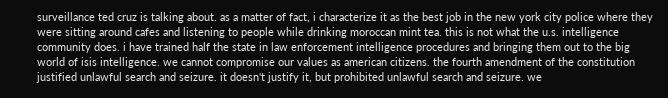surveillance ted cruz is talking about. as a matter of fact, i characterize it as the best job in the new york city police where they were sitting around cafes and listening to people while drinking moroccan mint tea. this is not what the u.s. intelligence community does. i have trained half the state in law enforcement intelligence procedures and bringing them out to the big world of isis intelligence. we cannot compromise our values as american citizens. the fourth amendment of the constitution justified unlawful search and seizure. it doesn't justify it, but prohibited unlawful search and seizure. we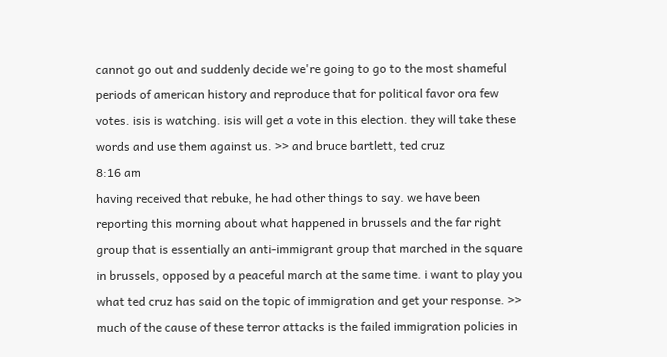cannot go out and suddenly decide we're going to go to the most shameful periods of american history and reproduce that for political favor ora few votes. isis is watching. isis will get a vote in this election. they will take these words and use them against us. >> and bruce bartlett, ted cruz
8:16 am
having received that rebuke, he had other things to say. we have been reporting this morning about what happened in brussels and the far right group that is essentially an anti-immigrant group that marched in the square in brussels, opposed by a peaceful march at the same time. i want to play you what ted cruz has said on the topic of immigration and get your response. >> much of the cause of these terror attacks is the failed immigration policies in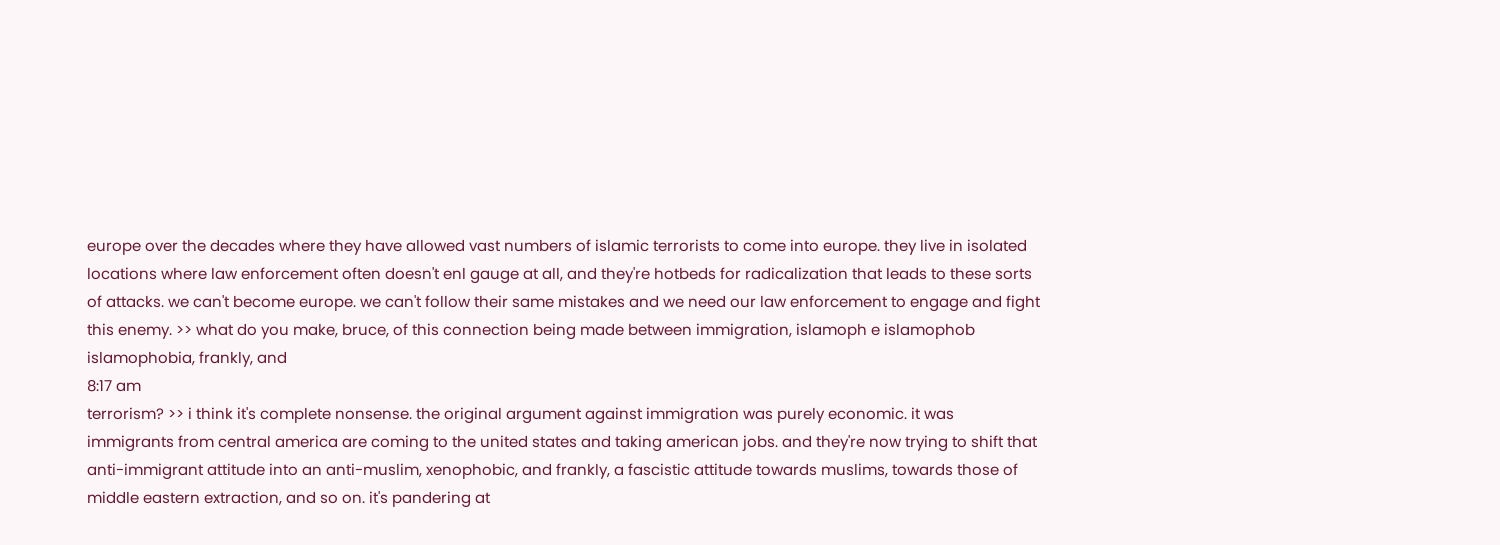europe over the decades where they have allowed vast numbers of islamic terrorists to come into europe. they live in isolated locations where law enforcement often doesn't enl gauge at all, and they're hotbeds for radicalization that leads to these sorts of attacks. we can't become europe. we can't follow their same mistakes and we need our law enforcement to engage and fight this enemy. >> what do you make, bruce, of this connection being made between immigration, islamoph e islamophob islamophobia, frankly, and
8:17 am
terrorism? >> i think it's complete nonsense. the original argument against immigration was purely economic. it was immigrants from central america are coming to the united states and taking american jobs. and they're now trying to shift that anti-immigrant attitude into an anti-muslim, xenophobic, and frankly, a fascistic attitude towards muslims, towards those of middle eastern extraction, and so on. it's pandering at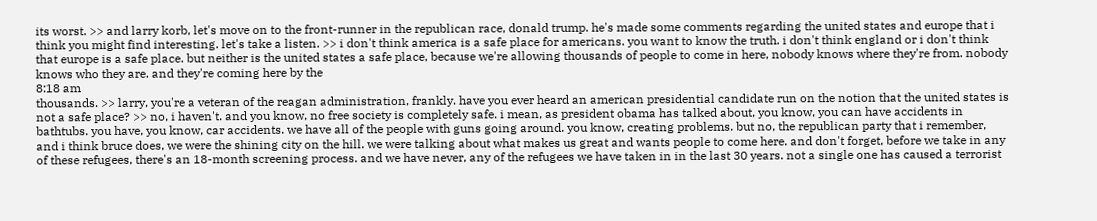its worst. >> and larry korb, let's move on to the front-runner in the republican race, donald trump. he's made some comments regarding the united states and europe that i think you might find interesting. let's take a listen. >> i don't think america is a safe place for americans. you want to know the truth. i don't think england or i don't think that europe is a safe place. but neither is the united states a safe place, because we're allowing thousands of people to come in here, nobody knows where they're from. nobody knows who they are. and they're coming here by the
8:18 am
thousands. >> larry, you're a veteran of the reagan administration, frankly. have you ever heard an american presidential candidate run on the notion that the united states is not a safe place? >> no, i haven't. and you know, no free society is completely safe. i mean, as president obama has talked about, you know, you can have accidents in bathtubs. you have, you know, car accidents. we have all of the people with guns going around. you know, creating problems. but no, the republican party that i remember, and i think bruce does, we were the shining city on the hill. we were talking about what makes us great and wants people to come here. and don't forget, before we take in any of these refugees, there's an 18-month screening process. and we have never, any of the refugees we have taken in in the last 30 years. not a single one has caused a terrorist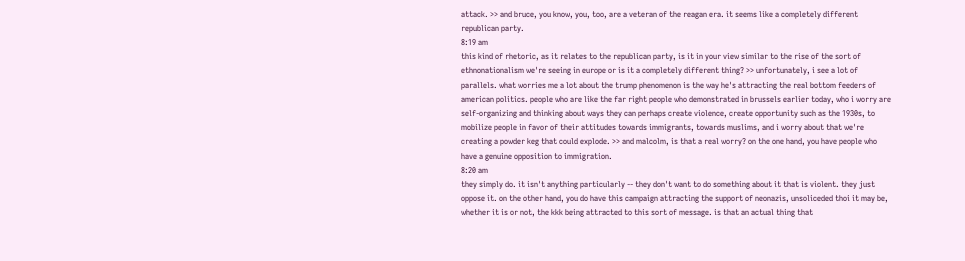attack. >> and bruce, you know, you, too, are a veteran of the reagan era. it seems like a completely different republican party.
8:19 am
this kind of rhetoric, as it relates to the republican party, is it in your view similar to the rise of the sort of ethnonationalism we're seeing in europe or is it a completely different thing? >> unfortunately, i see a lot of parallels. what worries me a lot about the trump phenomenon is the way he's attracting the real bottom feeders of american politics. people who are like the far right people who demonstrated in brussels earlier today, who i worry are self-organizing and thinking about ways they can perhaps create violence, create opportunity such as the 1930s, to mobilize people in favor of their attitudes towards immigrants, towards muslims, and i worry about that we're creating a powder keg that could explode. >> and malcolm, is that a real worry? on the one hand, you have people who have a genuine opposition to immigration.
8:20 am
they simply do. it isn't anything particularly -- they don't want to do something about it that is violent. they just oppose it. on the other hand, you do have this campaign attracting the support of neonazis, unsoliceded thoi it may be, whether it is or not, the kkk being attracted to this sort of message. is that an actual thing that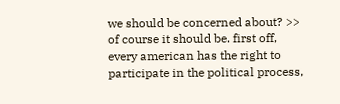we should be concerned about? >> of course it should be. first off, every american has the right to participate in the political process,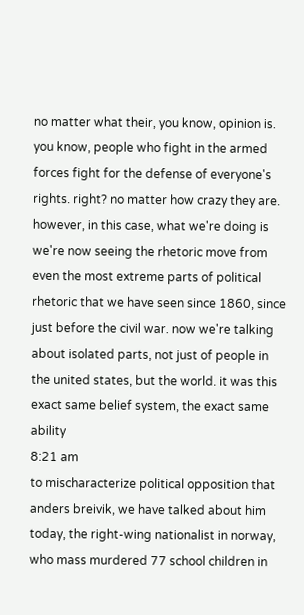no matter what their, you know, opinion is. you know, people who fight in the armed forces fight for the defense of everyone's rights. right? no matter how crazy they are. however, in this case, what we're doing is we're now seeing the rhetoric move from even the most extreme parts of political rhetoric that we have seen since 1860, since just before the civil war. now we're talking about isolated parts, not just of people in the united states, but the world. it was this exact same belief system, the exact same ability
8:21 am
to mischaracterize political opposition that anders breivik, we have talked about him today, the right-wing nationalist in norway, who mass murdered 77 school children in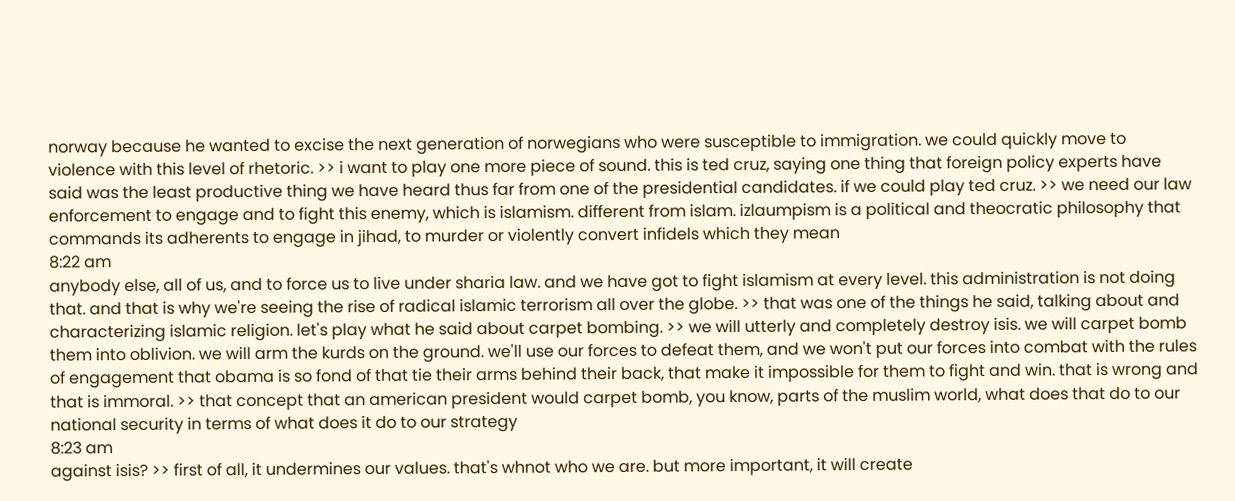norway because he wanted to excise the next generation of norwegians who were susceptible to immigration. we could quickly move to violence with this level of rhetoric. >> i want to play one more piece of sound. this is ted cruz, saying one thing that foreign policy experts have said was the least productive thing we have heard thus far from one of the presidential candidates. if we could play ted cruz. >> we need our law enforcement to engage and to fight this enemy, which is islamism. different from islam. izlaumpism is a political and theocratic philosophy that commands its adherents to engage in jihad, to murder or violently convert infidels which they mean
8:22 am
anybody else, all of us, and to force us to live under sharia law. and we have got to fight islamism at every level. this administration is not doing that. and that is why we're seeing the rise of radical islamic terrorism all over the globe. >> that was one of the things he said, talking about and characterizing islamic religion. let's play what he said about carpet bombing. >> we will utterly and completely destroy isis. we will carpet bomb them into oblivion. we will arm the kurds on the ground. we'll use our forces to defeat them, and we won't put our forces into combat with the rules of engagement that obama is so fond of that tie their arms behind their back, that make it impossible for them to fight and win. that is wrong and that is immoral. >> that concept that an american president would carpet bomb, you know, parts of the muslim world, what does that do to our national security in terms of what does it do to our strategy
8:23 am
against isis? >> first of all, it undermines our values. that's whnot who we are. but more important, it will create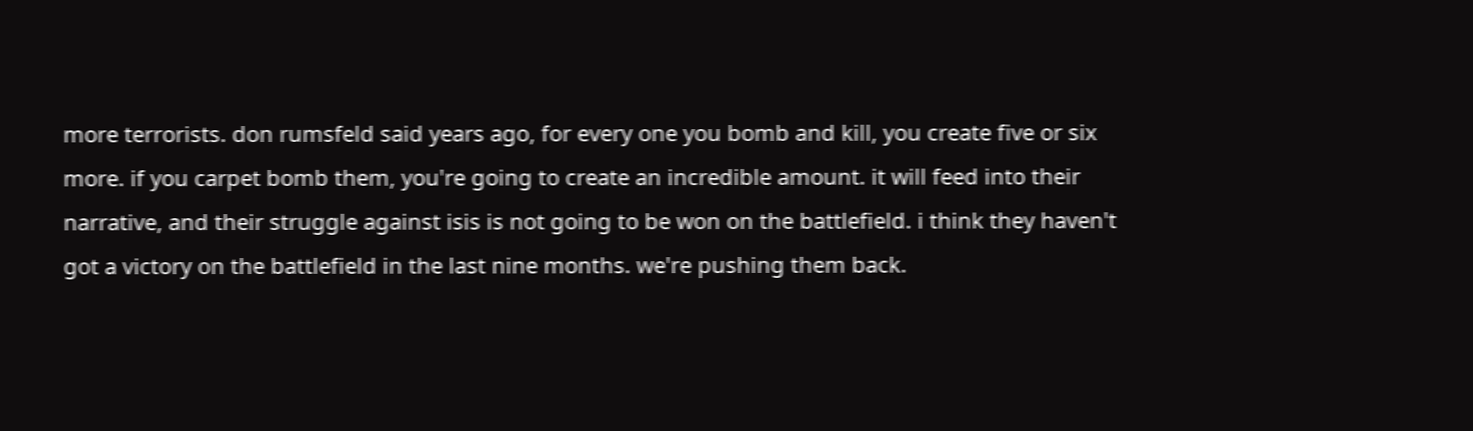more terrorists. don rumsfeld said years ago, for every one you bomb and kill, you create five or six more. if you carpet bomb them, you're going to create an incredible amount. it will feed into their narrative, and their struggle against isis is not going to be won on the battlefield. i think they haven't got a victory on the battlefield in the last nine months. we're pushing them back.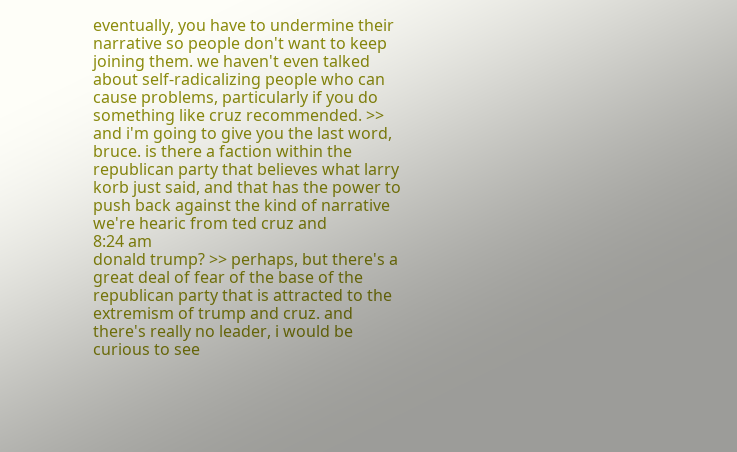eventually, you have to undermine their narrative so people don't want to keep joining them. we haven't even talked about self-radicalizing people who can cause problems, particularly if you do something like cruz recommended. >> and i'm going to give you the last word, bruce. is there a faction within the republican party that believes what larry korb just said, and that has the power to push back against the kind of narrative we're hearic from ted cruz and
8:24 am
donald trump? >> perhaps, but there's a great deal of fear of the base of the republican party that is attracted to the extremism of trump and cruz. and there's really no leader, i would be curious to see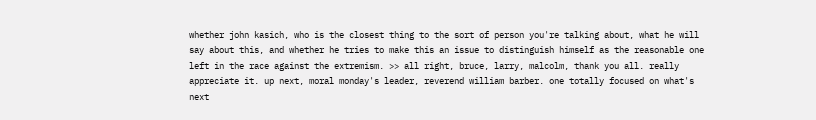whether john kasich, who is the closest thing to the sort of person you're talking about, what he will say about this, and whether he tries to make this an issue to distinguish himself as the reasonable one left in the race against the extremism. >> all right, bruce, larry, malcolm, thank you all. really appreciate it. up next, moral monday's leader, reverend william barber. one totally focused on what's next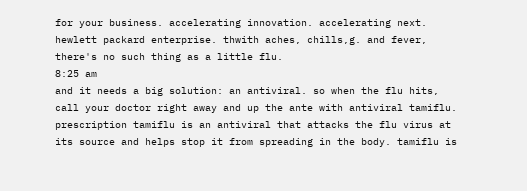for your business. accelerating innovation. accelerating next. hewlett packard enterprise. thwith aches, chills,g. and fever, there's no such thing as a little flu.
8:25 am
and it needs a big solution: an antiviral. so when the flu hits, call your doctor right away and up the ante with antiviral tamiflu. prescription tamiflu is an antiviral that attacks the flu virus at its source and helps stop it from spreading in the body. tamiflu is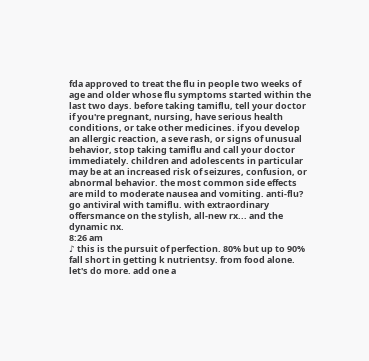fda approved to treat the flu in people two weeks of age and older whose flu symptoms started within the last two days. before taking tamiflu, tell your doctor if you're pregnant, nursing, have serious health conditions, or take other medicines. if you develop an allergic reaction, a seve rash, or signs of unusual behavior, stop taking tamiflu and call your doctor immediately. children and adolescents in particular may be at an increased risk of seizures, confusion, or abnormal behavior. the most common side effects are mild to moderate nausea and vomiting. anti-flu? go antiviral with tamiflu. with extraordinary offersmance on the stylish, all-new rx... and the dynamic nx.
8:26 am
♪ this is the pursuit of perfection. 80% but up to 90% fall short in getting k nutrientsy. from food alone. let's do more. add one a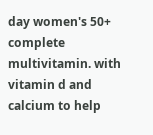day women's 50+ complete multivitamin. with vitamin d and calcium to help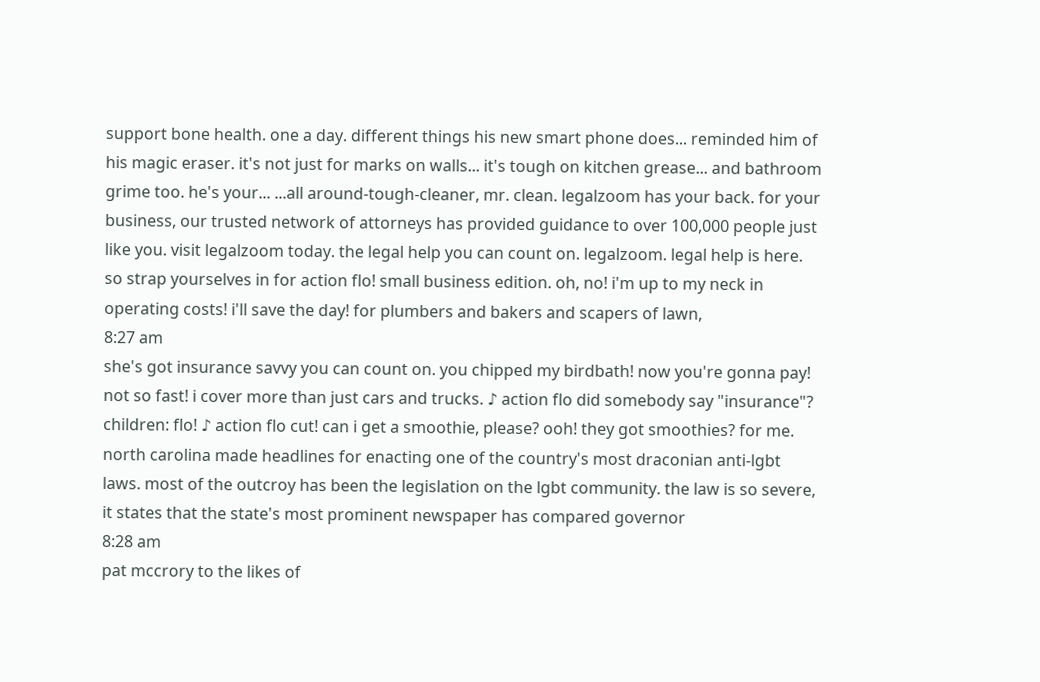support bone health. one a day. different things his new smart phone does... reminded him of his magic eraser. it's not just for marks on walls... it's tough on kitchen grease... and bathroom grime too. he's your... ...all around-tough-cleaner, mr. clean. legalzoom has your back. for your business, our trusted network of attorneys has provided guidance to over 100,000 people just like you. visit legalzoom today. the legal help you can count on. legalzoom. legal help is here. so strap yourselves in for action flo! small business edition. oh, no! i'm up to my neck in operating costs! i'll save the day! for plumbers and bakers and scapers of lawn,
8:27 am
she's got insurance savvy you can count on. you chipped my birdbath! now you're gonna pay! not so fast! i cover more than just cars and trucks. ♪ action flo did somebody say "insurance"? children: flo! ♪ action flo cut! can i get a smoothie, please? ooh! they got smoothies? for me. north carolina made headlines for enacting one of the country's most draconian anti-lgbt laws. most of the outcroy has been the legislation on the lgbt community. the law is so severe, it states that the state's most prominent newspaper has compared governor
8:28 am
pat mccrory to the likes of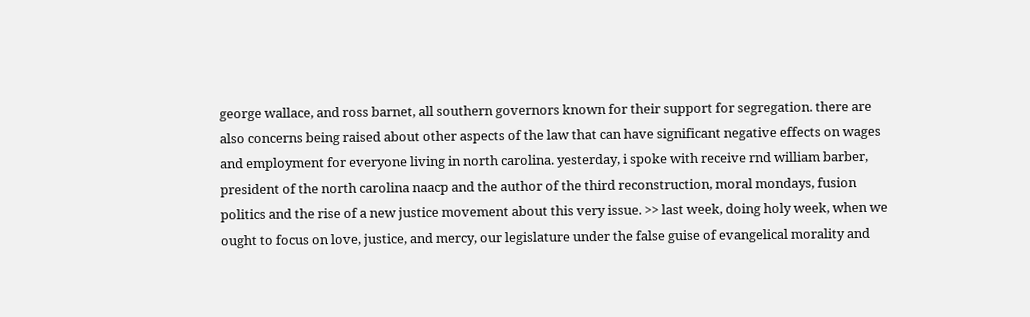george wallace, and ross barnet, all southern governors known for their support for segregation. there are also concerns being raised about other aspects of the law that can have significant negative effects on wages and employment for everyone living in north carolina. yesterday, i spoke with receive rnd william barber, president of the north carolina naacp and the author of the third reconstruction, moral mondays, fusion politics and the rise of a new justice movement about this very issue. >> last week, doing holy week, when we ought to focus on love, justice, and mercy, our legislature under the false guise of evangelical morality and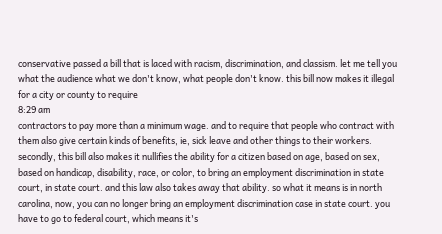conservative passed a bill that is laced with racism, discrimination, and classism. let me tell you what the audience what we don't know, what people don't know. this bill now makes it illegal for a city or county to require
8:29 am
contractors to pay more than a minimum wage. and to require that people who contract with them also give certain kinds of benefits, ie, sick leave and other things to their workers. secondly, this bill also makes it nullifies the ability for a citizen based on age, based on sex, based on handicap, disability, race, or color, to bring an employment discrimination in state court, in state court. and this law also takes away that ability. so what it means is in north carolina, now, you can no longer bring an employment discrimination case in state court. you have to go to federal court, which means it's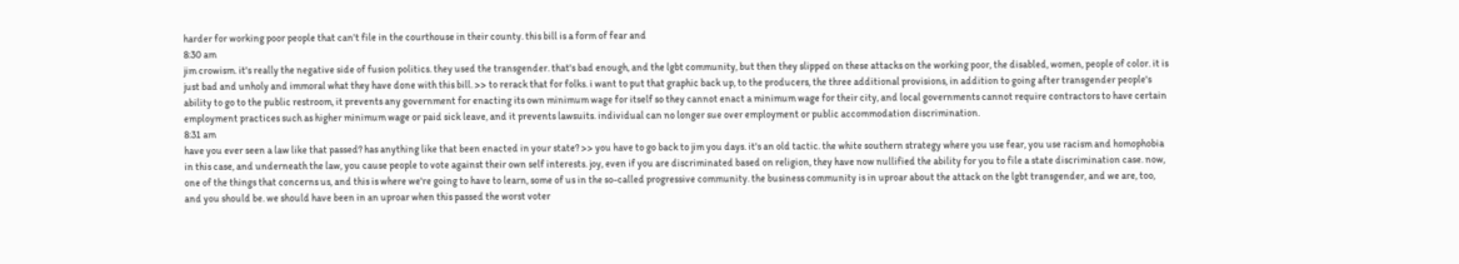harder for working poor people that can't file in the courthouse in their county. this bill is a form of fear and
8:30 am
jim crowism. it's really the negative side of fusion politics. they used the transgender. that's bad enough, and the lgbt community, but then they slipped on these attacks on the working poor, the disabled, women, people of color. it is just bad and unholy and immoral what they have done with this bill. >> to rerack that for folks. i want to put that graphic back up, to the producers, the three additional provisions, in addition to going after transgender people's ability to go to the public restroom, it prevents any government for enacting its own minimum wage for itself so they cannot enact a minimum wage for their city, and local governments cannot require contractors to have certain employment practices such as higher minimum wage or paid sick leave, and it prevents lawsuits. individual can no longer sue over employment or public accommodation discrimination.
8:31 am
have you ever seen a law like that passed? has anything like that been enacted in your state? >> you have to go back to jim you days. it's an old tactic. the white southern strategy where you use fear, you use racism and homophobia in this case, and underneath the law, you cause people to vote against their own self interests. joy, even if you are discriminated based on religion, they have now nullified the ability for you to file a state discrimination case. now, one of the things that concerns us, and this is where we're going to have to learn, some of us in the so-called progressive community. the business community is in uproar about the attack on the lgbt transgender, and we are, too, and you should be. we should have been in an uproar when this passed the worst voter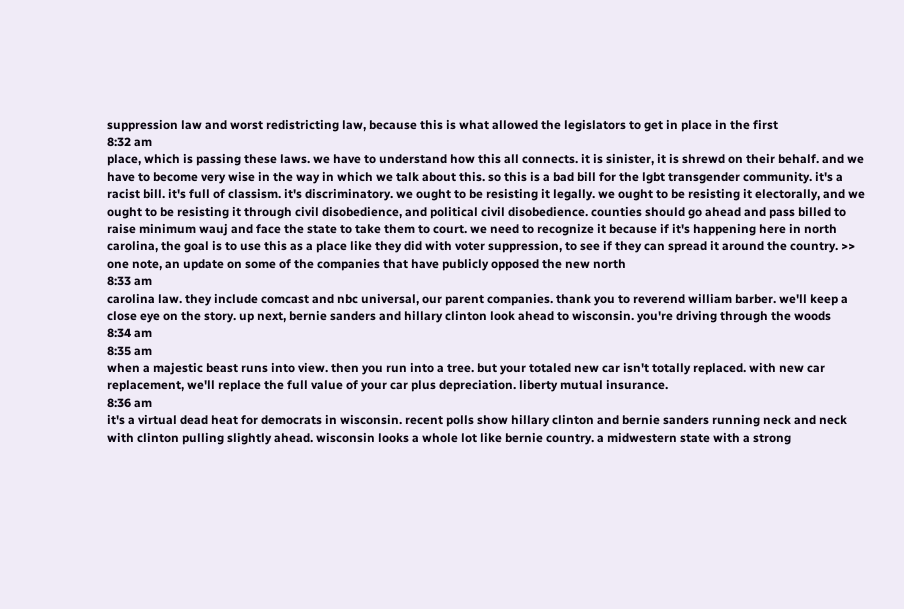suppression law and worst redistricting law, because this is what allowed the legislators to get in place in the first
8:32 am
place, which is passing these laws. we have to understand how this all connects. it is sinister, it is shrewd on their behalf. and we have to become very wise in the way in which we talk about this. so this is a bad bill for the lgbt transgender community. it's a racist bill. it's full of classism. it's discriminatory. we ought to be resisting it legally. we ought to be resisting it electorally, and we ought to be resisting it through civil disobedience, and political civil disobedience. counties should go ahead and pass billed to raise minimum wauj and face the state to take them to court. we need to recognize it because if it's happening here in north carolina, the goal is to use this as a place like they did with voter suppression, to see if they can spread it around the country. >> one note, an update on some of the companies that have publicly opposed the new north
8:33 am
carolina law. they include comcast and nbc universal, our parent companies. thank you to reverend william barber. we'll keep a close eye on the story. up next, bernie sanders and hillary clinton look ahead to wisconsin. you're driving through the woods
8:34 am
8:35 am
when a majestic beast runs into view. then you run into a tree. but your totaled new car isn't totally replaced. with new car replacement, we'll replace the full value of your car plus depreciation. liberty mutual insurance.
8:36 am
it's a virtual dead heat for democrats in wisconsin. recent polls show hillary clinton and bernie sanders running neck and neck with clinton pulling slightly ahead. wisconsin looks a whole lot like bernie country. a midwestern state with a strong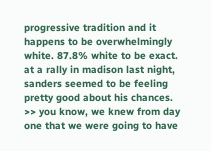progressive tradition and it happens to be overwhelmingly white. 87.8% white to be exact. at a rally in madison last night, sanders seemed to be feeling pretty good about his chances. >> you know, we knew from day one that we were going to have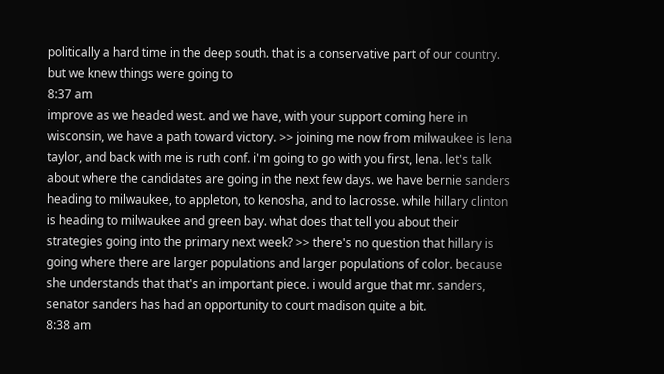politically a hard time in the deep south. that is a conservative part of our country. but we knew things were going to
8:37 am
improve as we headed west. and we have, with your support coming here in wisconsin, we have a path toward victory. >> joining me now from milwaukee is lena taylor, and back with me is ruth conf. i'm going to go with you first, lena. let's talk about where the candidates are going in the next few days. we have bernie sanders heading to milwaukee, to appleton, to kenosha, and to lacrosse. while hillary clinton is heading to milwaukee and green bay. what does that tell you about their strategies going into the primary next week? >> there's no question that hillary is going where there are larger populations and larger populations of color. because she understands that that's an important piece. i would argue that mr. sanders, senator sanders has had an opportunity to court madison quite a bit.
8:38 am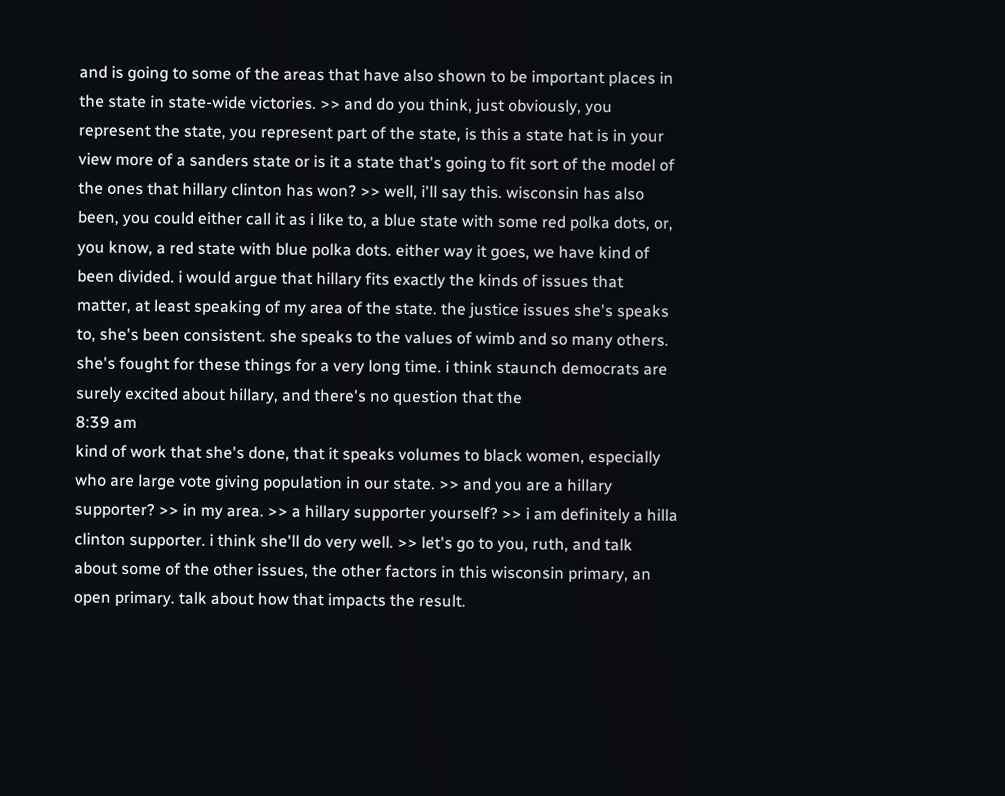and is going to some of the areas that have also shown to be important places in the state in state-wide victories. >> and do you think, just obviously, you represent the state, you represent part of the state, is this a state hat is in your view more of a sanders state or is it a state that's going to fit sort of the model of the ones that hillary clinton has won? >> well, i'll say this. wisconsin has also been, you could either call it as i like to, a blue state with some red polka dots, or, you know, a red state with blue polka dots. either way it goes, we have kind of been divided. i would argue that hillary fits exactly the kinds of issues that matter, at least speaking of my area of the state. the justice issues she's speaks to, she's been consistent. she speaks to the values of wimb and so many others. she's fought for these things for a very long time. i think staunch democrats are surely excited about hillary, and there's no question that the
8:39 am
kind of work that she's done, that it speaks volumes to black women, especially who are large vote giving population in our state. >> and you are a hillary supporter? >> in my area. >> a hillary supporter yourself? >> i am definitely a hilla clinton supporter. i think she'll do very well. >> let's go to you, ruth, and talk about some of the other issues, the other factors in this wisconsin primary, an open primary. talk about how that impacts the result.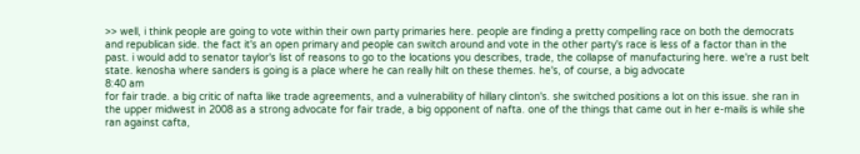>> well, i think people are going to vote within their own party primaries here. people are finding a pretty compelling race on both the democrats and republican side. the fact it's an open primary and people can switch around and vote in the other party's race is less of a factor than in the past. i would add to senator taylor's list of reasons to go to the locations you describes, trade, the collapse of manufacturing here. we're a rust belt state. kenosha where sanders is going is a place where he can really hilt on these themes. he's, of course, a big advocate
8:40 am
for fair trade. a big critic of nafta like trade agreements, and a vulnerability of hillary clinton's. she switched positions a lot on this issue. she ran in the upper midwest in 2008 as a strong advocate for fair trade, a big opponent of nafta. one of the things that came out in her e-mails is while she ran against cafta,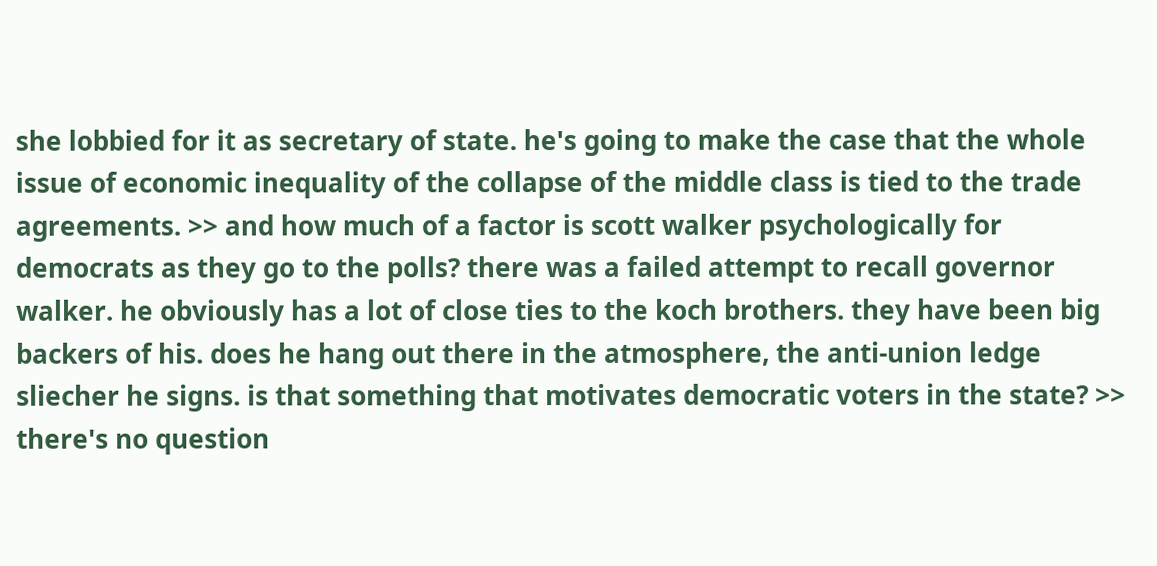she lobbied for it as secretary of state. he's going to make the case that the whole issue of economic inequality of the collapse of the middle class is tied to the trade agreements. >> and how much of a factor is scott walker psychologically for democrats as they go to the polls? there was a failed attempt to recall governor walker. he obviously has a lot of close ties to the koch brothers. they have been big backers of his. does he hang out there in the atmosphere, the anti-union ledge sliecher he signs. is that something that motivates democratic voters in the state? >> there's no question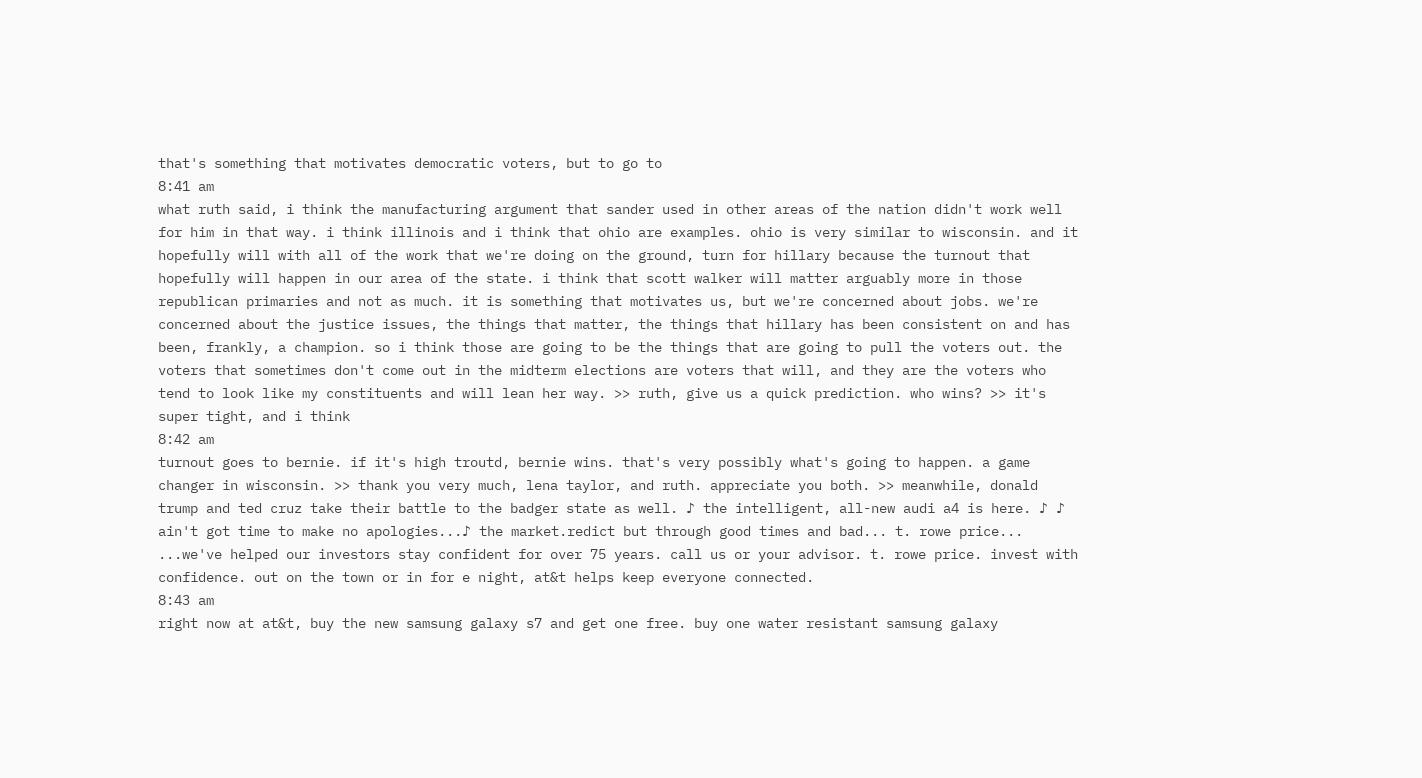that's something that motivates democratic voters, but to go to
8:41 am
what ruth said, i think the manufacturing argument that sander used in other areas of the nation didn't work well for him in that way. i think illinois and i think that ohio are examples. ohio is very similar to wisconsin. and it hopefully will with all of the work that we're doing on the ground, turn for hillary because the turnout that hopefully will happen in our area of the state. i think that scott walker will matter arguably more in those republican primaries and not as much. it is something that motivates us, but we're concerned about jobs. we're concerned about the justice issues, the things that matter, the things that hillary has been consistent on and has been, frankly, a champion. so i think those are going to be the things that are going to pull the voters out. the voters that sometimes don't come out in the midterm elections are voters that will, and they are the voters who tend to look like my constituents and will lean her way. >> ruth, give us a quick prediction. who wins? >> it's super tight, and i think
8:42 am
turnout goes to bernie. if it's high troutd, bernie wins. that's very possibly what's going to happen. a game changer in wisconsin. >> thank you very much, lena taylor, and ruth. appreciate you both. >> meanwhile, donald trump and ted cruz take their battle to the badger state as well. ♪ the intelligent, all-new audi a4 is here. ♪ ♪ ain't got time to make no apologies...♪ the market.redict but through good times and bad... t. rowe price... ...we've helped our investors stay confident for over 75 years. call us or your advisor. t. rowe price. invest with confidence. out on the town or in for e night, at&t helps keep everyone connected.
8:43 am
right now at at&t, buy the new samsung galaxy s7 and get one free. buy one water resistant samsung galaxy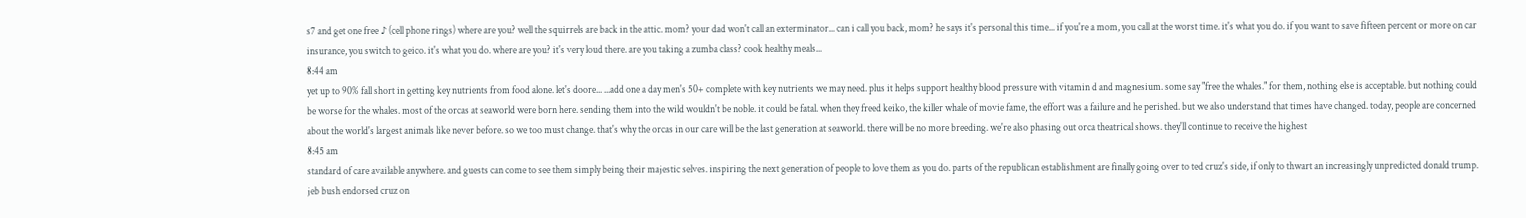s7 and get one free ♪ (cell phone rings) where are you? well the squirrels are back in the attic. mom? your dad won't call an exterminator... can i call you back, mom? he says it's personal this time... if you're a mom, you call at the worst time. it's what you do. if you want to save fifteen percent or more on car insurance, you switch to geico. it's what you do. where are you? it's very loud there. are you taking a zumba class? cook healthy meals...
8:44 am
yet up to 90% fall short in getting key nutrients from food alone. let's doore... ...add one a day men's 50+ complete with key nutrients we may need. plus it helps support healthy blood pressure with vitamin d and magnesium. some say "free the whales." for them, nothing else is acceptable. but nothing could be worse for the whales. most of the orcas at seaworld were born here. sending them into the wild wouldn't be noble. it could be fatal. when they freed keiko, the killer whale of movie fame, the effort was a failure and he perished. but we also understand that times have changed. today, people are concerned about the world's largest animals like never before. so we too must change. that's why the orcas in our care will be the last generation at seaworld. there will be no more breeding. we're also phasing out orca theatrical shows. they'll continue to receive the highest
8:45 am
standard of care available anywhere. and guests can come to see them simply being their majestic selves. inspiring the next generation of people to love them as you do. parts of the republican establishment are finally going over to ted cruz's side, if only to thwart an increasingly unpredicted donald trump. jeb bush endorsed cruz on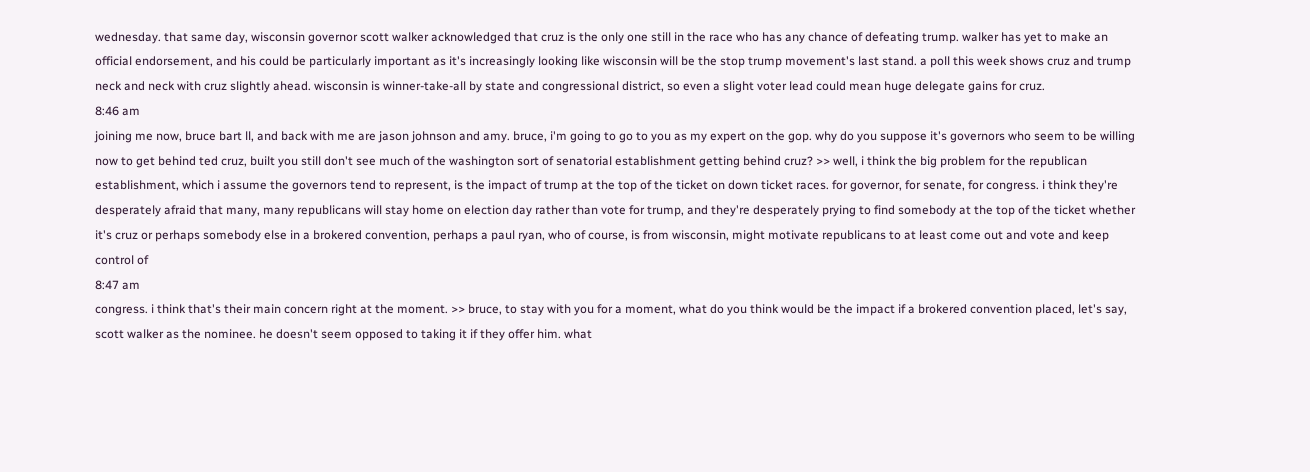wednesday. that same day, wisconsin governor scott walker acknowledged that cruz is the only one still in the race who has any chance of defeating trump. walker has yet to make an official endorsement, and his could be particularly important as it's increasingly looking like wisconsin will be the stop trump movement's last stand. a poll this week shows cruz and trump neck and neck with cruz slightly ahead. wisconsin is winner-take-all by state and congressional district, so even a slight voter lead could mean huge delegate gains for cruz.
8:46 am
joining me now, bruce bart ll, and back with me are jason johnson and amy. bruce, i'm going to go to you as my expert on the gop. why do you suppose it's governors who seem to be willing now to get behind ted cruz, built you still don't see much of the washington sort of senatorial establishment getting behind cruz? >> well, i think the big problem for the republican establishment, which i assume the governors tend to represent, is the impact of trump at the top of the ticket on down ticket races. for governor, for senate, for congress. i think they're desperately afraid that many, many republicans will stay home on election day rather than vote for trump, and they're desperately prying to find somebody at the top of the ticket whether it's cruz or perhaps somebody else in a brokered convention, perhaps a paul ryan, who of course, is from wisconsin, might motivate republicans to at least come out and vote and keep control of
8:47 am
congress. i think that's their main concern right at the moment. >> bruce, to stay with you for a moment, what do you think would be the impact if a brokered convention placed, let's say, scott walker as the nominee. he doesn't seem opposed to taking it if they offer him. what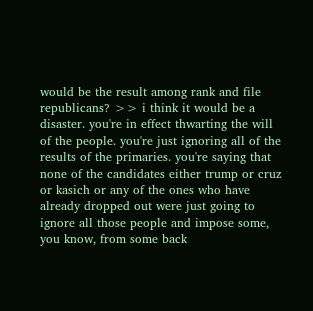would be the result among rank and file republicans? >> i think it would be a disaster. you're in effect thwarting the will of the people. you're just ignoring all of the results of the primaries. you're saying that none of the candidates either trump or cruz or kasich or any of the ones who have already dropped out were just going to ignore all those people and impose some, you know, from some back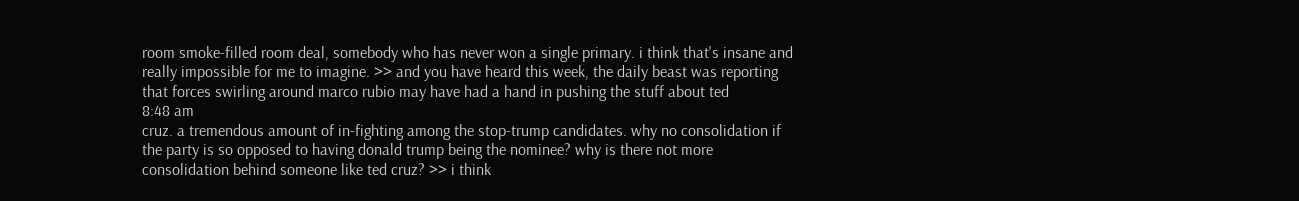room smoke-filled room deal, somebody who has never won a single primary. i think that's insane and really impossible for me to imagine. >> and you have heard this week, the daily beast was reporting that forces swirling around marco rubio may have had a hand in pushing the stuff about ted
8:48 am
cruz. a tremendous amount of in-fighting among the stop-trump candidates. why no consolidation if the party is so opposed to having donald trump being the nominee? why is there not more consolidation behind someone like ted cruz? >> i think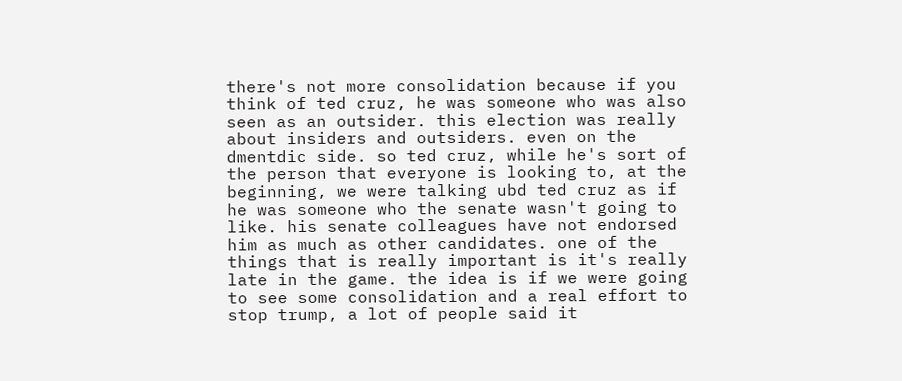there's not more consolidation because if you think of ted cruz, he was someone who was also seen as an outsider. this election was really about insiders and outsiders. even on the dmentdic side. so ted cruz, while he's sort of the person that everyone is looking to, at the beginning, we were talking ubd ted cruz as if he was someone who the senate wasn't going to like. his senate colleagues have not endorsed him as much as other candidates. one of the things that is really important is it's really late in the game. the idea is if we were going to see some consolidation and a real effort to stop trump, a lot of people said it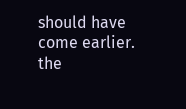should have come earlier. the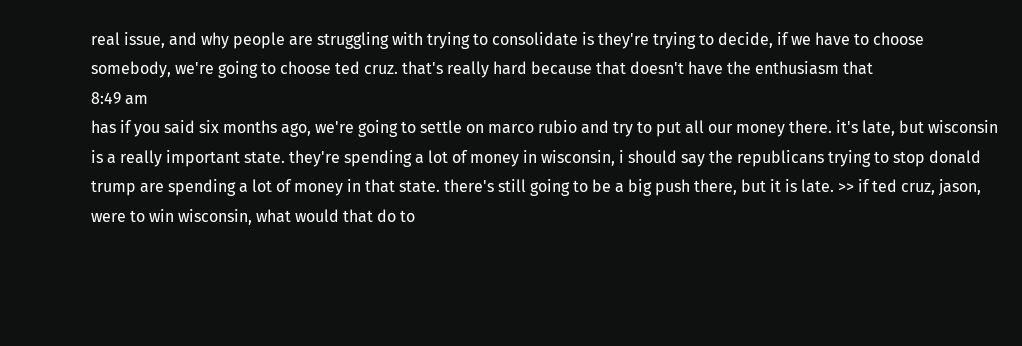real issue, and why people are struggling with trying to consolidate is they're trying to decide, if we have to choose somebody, we're going to choose ted cruz. that's really hard because that doesn't have the enthusiasm that
8:49 am
has if you said six months ago, we're going to settle on marco rubio and try to put all our money there. it's late, but wisconsin is a really important state. they're spending a lot of money in wisconsin, i should say the republicans trying to stop donald trump are spending a lot of money in that state. there's still going to be a big push there, but it is late. >> if ted cruz, jason, were to win wisconsin, what would that do to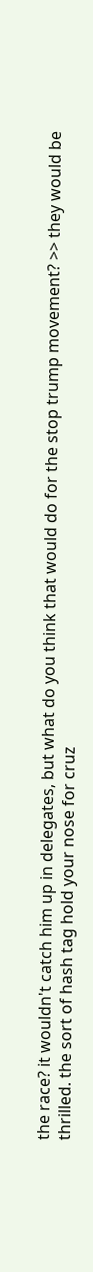the race? it wouldn't catch him up in delegates, but what do you think that would do for the stop trump movement? >> they would be thrilled. the sort of hash tag hold your nose for cruz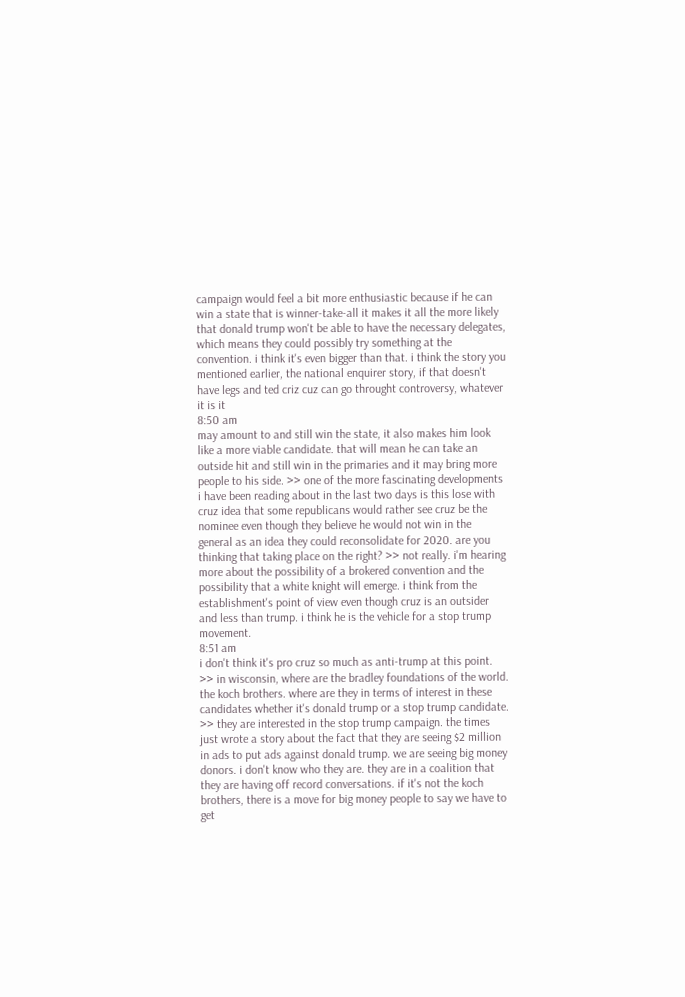campaign would feel a bit more enthusiastic because if he can win a state that is winner-take-all it makes it all the more likely that donald trump won't be able to have the necessary delegates, which means they could possibly try something at the convention. i think it's even bigger than that. i think the story you mentioned earlier, the national enquirer story, if that doesn't have legs and ted criz cuz can go throught controversy, whatever it is it
8:50 am
may amount to and still win the state, it also makes him look like a more viable candidate. that will mean he can take an outside hit and still win in the primaries and it may bring more people to his side. >> one of the more fascinating developments i have been reading about in the last two days is this lose with cruz idea that some republicans would rather see cruz be the nominee even though they believe he would not win in the general as an idea they could reconsolidate for 2020. are you thinking that taking place on the right? >> not really. i'm hearing more about the possibility of a brokered convention and the possibility that a white knight will emerge. i think from the establishment's point of view even though cruz is an outsider and less than trump. i think he is the vehicle for a stop trump movement.
8:51 am
i don't think it's pro cruz so much as anti-trump at this point. >> in wisconsin, where are the bradley foundations of the world. the koch brothers. where are they in terms of interest in these candidates whether it's donald trump or a stop trump candidate. >> they are interested in the stop trump campaign. the times just wrote a story about the fact that they are seeing $2 million in ads to put ads against donald trump. we are seeing big money donors. i don't know who they are. they are in a coalition that they are having off record conversations. if it's not the koch brothers, there is a move for big money people to say we have to get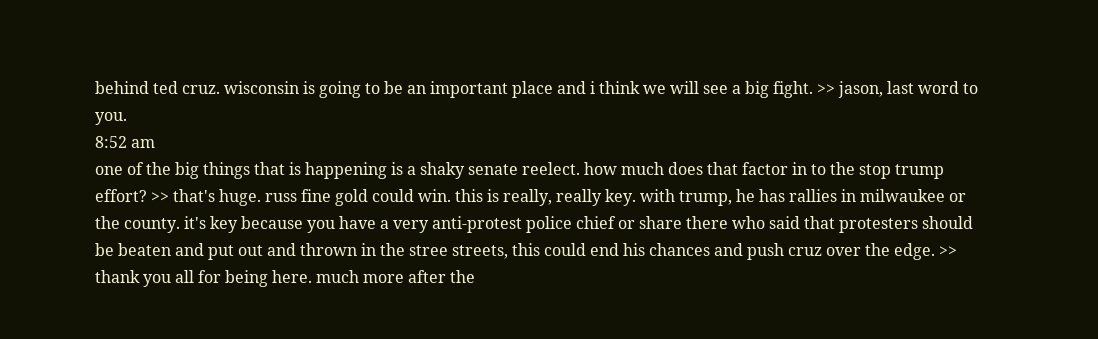behind ted cruz. wisconsin is going to be an important place and i think we will see a big fight. >> jason, last word to you.
8:52 am
one of the big things that is happening is a shaky senate reelect. how much does that factor in to the stop trump effort? >> that's huge. russ fine gold could win. this is really, really key. with trump, he has rallies in milwaukee or the county. it's key because you have a very anti-protest police chief or share there who said that protesters should be beaten and put out and thrown in the stree streets, this could end his chances and push cruz over the edge. >> thank you all for being here. much more after the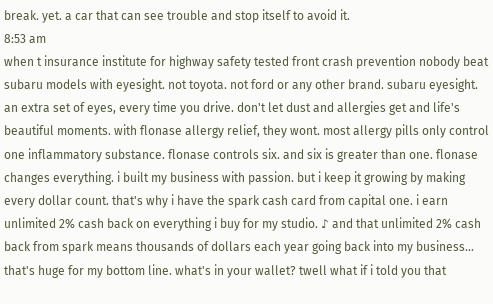break. yet. a car that can see trouble and stop itself to avoid it.
8:53 am
when t insurance institute for highway safety tested front crash prevention nobody beat subaru models with eyesight. not toyota. not ford or any other brand. subaru eyesight. an extra set of eyes, every time you drive. don't let dust and allergies get and life's beautiful moments. with flonase allergy relief, they wont. most allergy pills only control one inflammatory substance. flonase controls six. and six is greater than one. flonase changes everything. i built my business with passion. but i keep it growing by making every dollar count. that's why i have the spark cash card from capital one. i earn unlimited 2% cash back on everything i buy for my studio. ♪ and that unlimited 2% cash back from spark means thousands of dollars each year going back into my business... that's huge for my bottom line. what's in your wallet? twell what if i told you that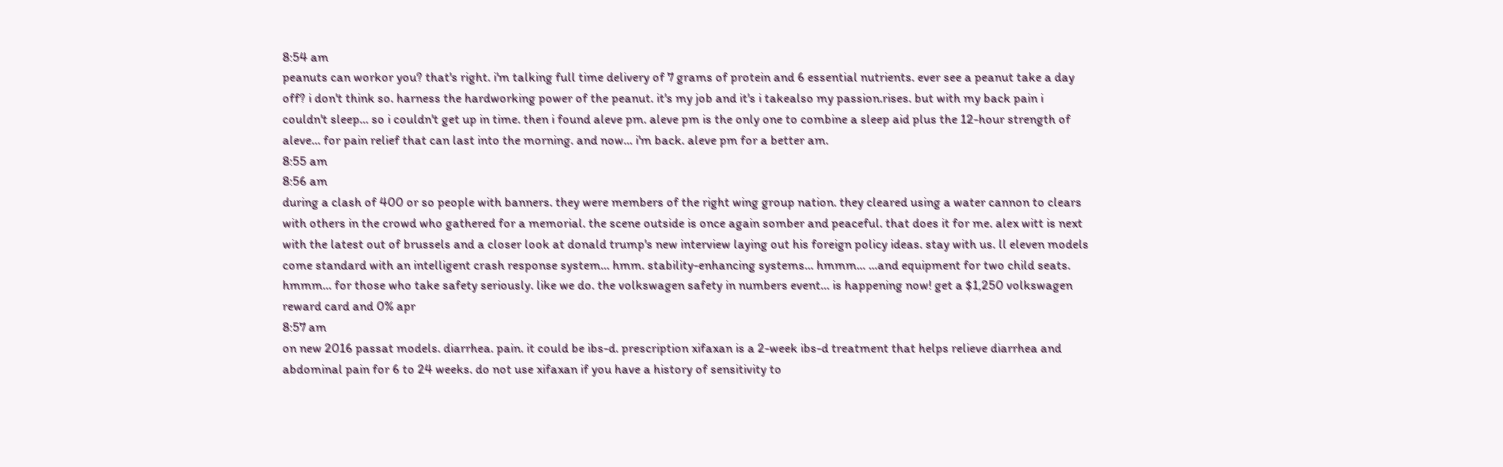8:54 am
peanuts can workor you? that's right. i'm talking full time delivery of 7 grams of protein and 6 essential nutrients. ever see a peanut take a day off? i don't think so. harness the hardworking power of the peanut. it's my job and it's i takealso my passion.rises. but with my back pain i couldn't sleep... so i couldn't get up in time. then i found aleve pm. aleve pm is the only one to combine a sleep aid plus the 12-hour strength of aleve... for pain relief that can last into the morning. and now... i'm back. aleve pm for a better am.
8:55 am
8:56 am
during a clash of 400 or so people with banners. they were members of the right wing group nation. they cleared using a water cannon to clears with others in the crowd who gathered for a memorial. the scene outside is once again somber and peaceful. that does it for me. alex witt is next with the latest out of brussels and a closer look at donald trump's new interview laying out his foreign policy ideas. stay with us. ll eleven models come standard with an intelligent crash response system... hmm. stability-enhancing systems... hmmm... ...and equipment for two child seats. hmmm... for those who take safety seriously. like we do. the volkswagen safety in numbers event... is happening now! get a $1,250 volkswagen reward card and 0% apr
8:57 am
on new 2016 passat models. diarrhea. pain. it could be ibs-d. prescription xifaxan is a 2-week ibs-d treatment that helps relieve diarrhea and abdominal pain for 6 to 24 weeks. do not use xifaxan if you have a history of sensitivity to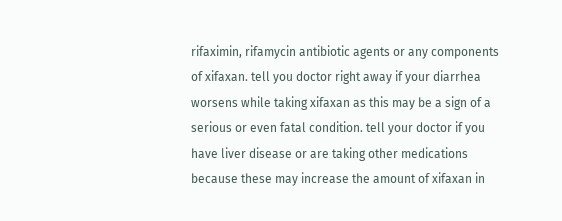rifaximin, rifamycin antibiotic agents or any components of xifaxan. tell you doctor right away if your diarrhea worsens while taking xifaxan as this may be a sign of a serious or even fatal condition. tell your doctor if you have liver disease or are taking other medications because these may increase the amount of xifaxan in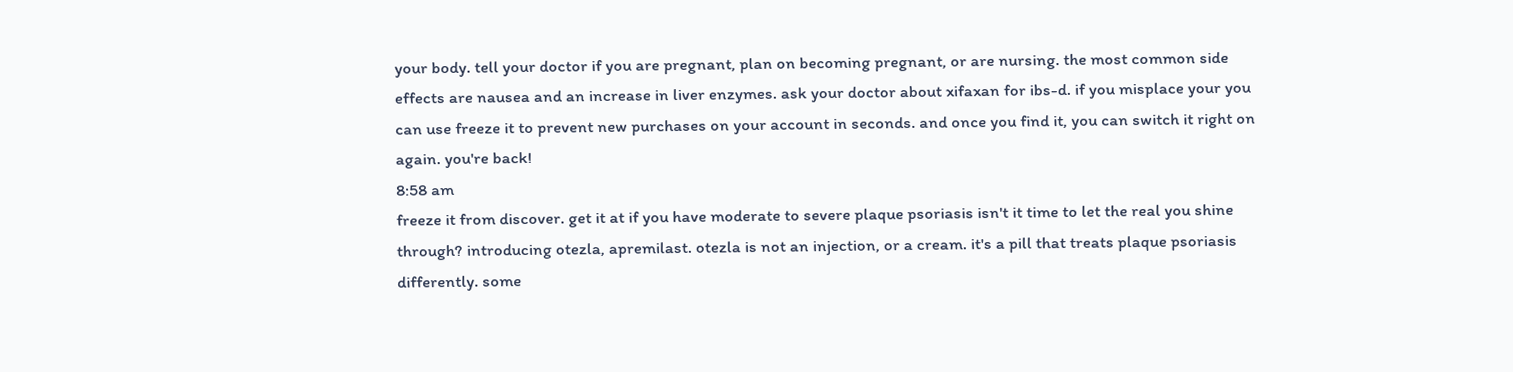your body. tell your doctor if you are pregnant, plan on becoming pregnant, or are nursing. the most common side effects are nausea and an increase in liver enzymes. ask your doctor about xifaxan for ibs-d. if you misplace your you can use freeze it to prevent new purchases on your account in seconds. and once you find it, you can switch it right on again. you're back!
8:58 am
freeze it from discover. get it at if you have moderate to severe plaque psoriasis isn't it time to let the real you shine through? introducing otezla, apremilast. otezla is not an injection, or a cream. it's a pill that treats plaque psoriasis differently. some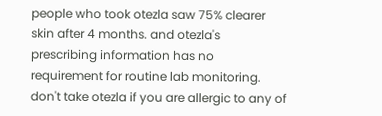people who took otezla saw 75% clearer skin after 4 months. and otezla's prescribing information has no requirement for routine lab monitoring. don't take otezla if you are allergic to any of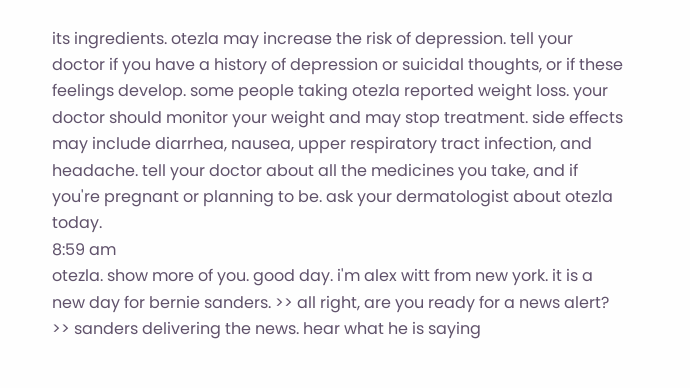its ingredients. otezla may increase the risk of depression. tell your doctor if you have a history of depression or suicidal thoughts, or if these feelings develop. some people taking otezla reported weight loss. your doctor should monitor your weight and may stop treatment. side effects may include diarrhea, nausea, upper respiratory tract infection, and headache. tell your doctor about all the medicines you take, and if you're pregnant or planning to be. ask your dermatologist about otezla today.
8:59 am
otezla. show more of you. good day. i'm alex witt from new york. it is a new day for bernie sanders. >> all right, are you ready for a news alert? >> sanders delivering the news. hear what he is saying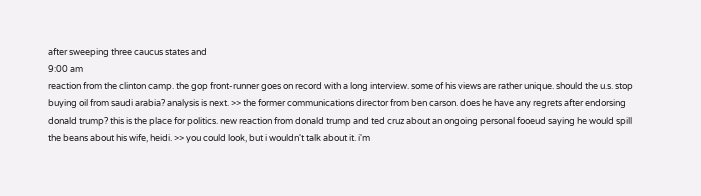after sweeping three caucus states and
9:00 am
reaction from the clinton camp. the gop front-runner goes on record with a long interview. some of his views are rather unique. should the u.s. stop buying oil from saudi arabia? analysis is next. >> the former communications director from ben carson. does he have any regrets after endorsing donald trump? this is the place for politics. new reaction from donald trump and ted cruz about an ongoing personal fooeud saying he would spill the beans about his wife, heidi. >> you could look, but i wouldn't talk about it. i'm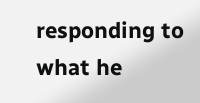responding to what he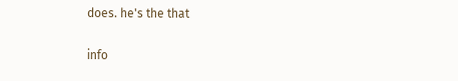does. he's the that


info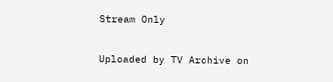Stream Only

Uploaded by TV Archive on